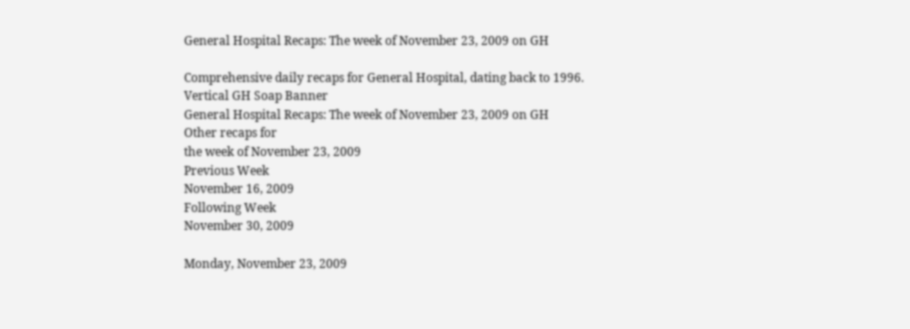General Hospital Recaps: The week of November 23, 2009 on GH

Comprehensive daily recaps for General Hospital, dating back to 1996.
Vertical GH Soap Banner
General Hospital Recaps: The week of November 23, 2009 on GH
Other recaps for
the week of November 23, 2009
Previous Week
November 16, 2009
Following Week
November 30, 2009

Monday, November 23, 2009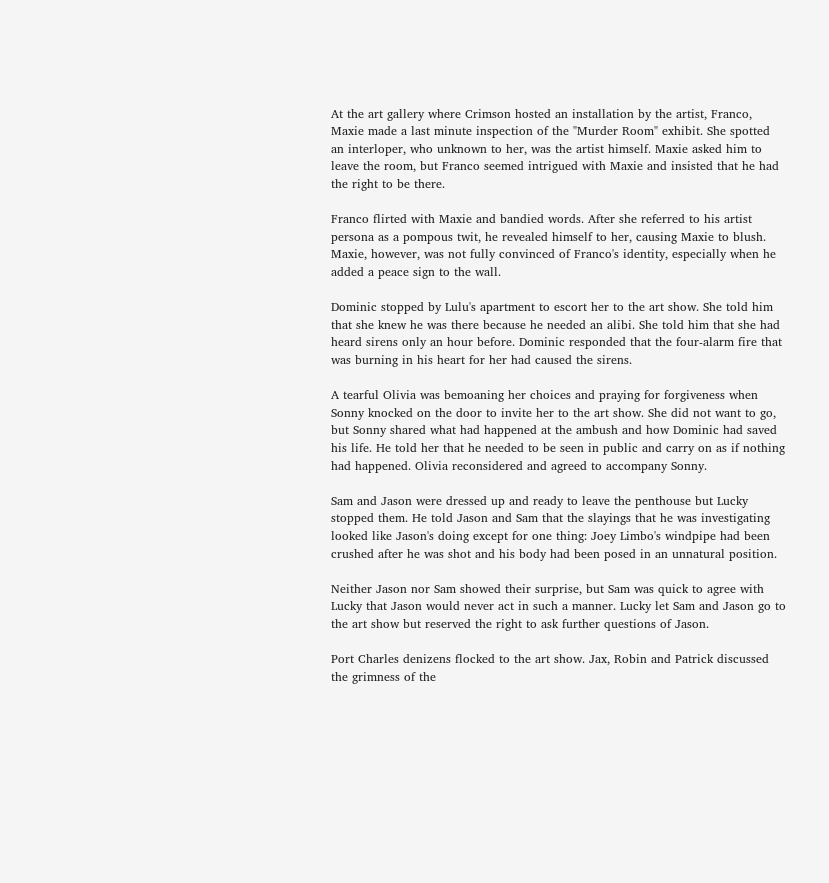At the art gallery where Crimson hosted an installation by the artist, Franco, Maxie made a last minute inspection of the "Murder Room" exhibit. She spotted an interloper, who unknown to her, was the artist himself. Maxie asked him to leave the room, but Franco seemed intrigued with Maxie and insisted that he had the right to be there.

Franco flirted with Maxie and bandied words. After she referred to his artist persona as a pompous twit, he revealed himself to her, causing Maxie to blush. Maxie, however, was not fully convinced of Franco's identity, especially when he added a peace sign to the wall.

Dominic stopped by Lulu's apartment to escort her to the art show. She told him that she knew he was there because he needed an alibi. She told him that she had heard sirens only an hour before. Dominic responded that the four-alarm fire that was burning in his heart for her had caused the sirens.

A tearful Olivia was bemoaning her choices and praying for forgiveness when Sonny knocked on the door to invite her to the art show. She did not want to go, but Sonny shared what had happened at the ambush and how Dominic had saved his life. He told her that he needed to be seen in public and carry on as if nothing had happened. Olivia reconsidered and agreed to accompany Sonny.

Sam and Jason were dressed up and ready to leave the penthouse but Lucky stopped them. He told Jason and Sam that the slayings that he was investigating looked like Jason's doing except for one thing: Joey Limbo's windpipe had been crushed after he was shot and his body had been posed in an unnatural position.

Neither Jason nor Sam showed their surprise, but Sam was quick to agree with Lucky that Jason would never act in such a manner. Lucky let Sam and Jason go to the art show but reserved the right to ask further questions of Jason.

Port Charles denizens flocked to the art show. Jax, Robin and Patrick discussed the grimness of the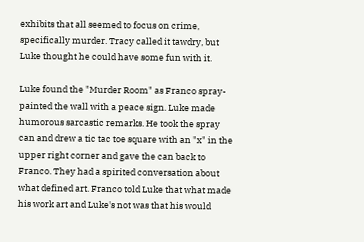exhibits that all seemed to focus on crime, specifically murder. Tracy called it tawdry, but Luke thought he could have some fun with it.

Luke found the "Murder Room" as Franco spray-painted the wall with a peace sign. Luke made humorous sarcastic remarks. He took the spray can and drew a tic tac toe square with an "x" in the upper right corner and gave the can back to Franco. They had a spirited conversation about what defined art. Franco told Luke that what made his work art and Luke's not was that his would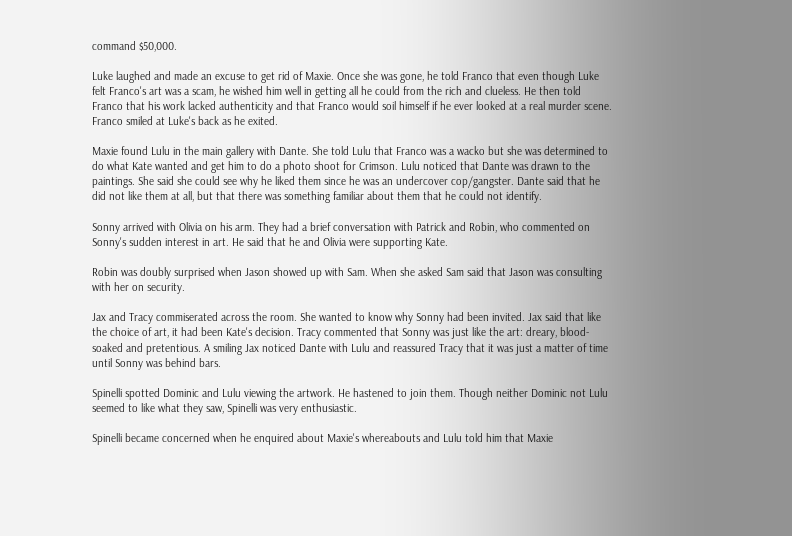command $50,000.

Luke laughed and made an excuse to get rid of Maxie. Once she was gone, he told Franco that even though Luke felt Franco's art was a scam, he wished him well in getting all he could from the rich and clueless. He then told Franco that his work lacked authenticity and that Franco would soil himself if he ever looked at a real murder scene. Franco smiled at Luke's back as he exited.

Maxie found Lulu in the main gallery with Dante. She told Lulu that Franco was a wacko but she was determined to do what Kate wanted and get him to do a photo shoot for Crimson. Lulu noticed that Dante was drawn to the paintings. She said she could see why he liked them since he was an undercover cop/gangster. Dante said that he did not like them at all, but that there was something familiar about them that he could not identify.

Sonny arrived with Olivia on his arm. They had a brief conversation with Patrick and Robin, who commented on Sonny's sudden interest in art. He said that he and Olivia were supporting Kate.

Robin was doubly surprised when Jason showed up with Sam. When she asked Sam said that Jason was consulting with her on security.

Jax and Tracy commiserated across the room. She wanted to know why Sonny had been invited. Jax said that like the choice of art, it had been Kate's decision. Tracy commented that Sonny was just like the art: dreary, blood-soaked and pretentious. A smiling Jax noticed Dante with Lulu and reassured Tracy that it was just a matter of time until Sonny was behind bars.

Spinelli spotted Dominic and Lulu viewing the artwork. He hastened to join them. Though neither Dominic not Lulu seemed to like what they saw, Spinelli was very enthusiastic.

Spinelli became concerned when he enquired about Maxie's whereabouts and Lulu told him that Maxie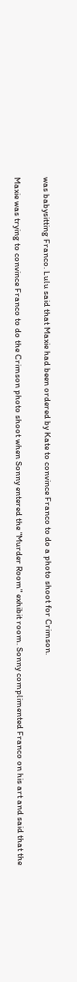was babysitting Franco. Lulu said that Maxie had been ordered by Kate to convince Franco to do a photo shoot for Crimson.

Maxie was trying to convince Franco to do the Crimson photo shoot when Sonny entered the "Murder Room" exhibit room. Sonny complimented Franco on his art and said that the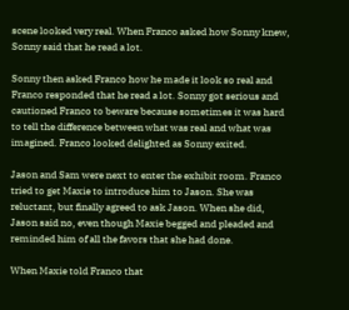scene looked very real. When Franco asked how Sonny knew, Sonny said that he read a lot.

Sonny then asked Franco how he made it look so real and Franco responded that he read a lot. Sonny got serious and cautioned Franco to beware because sometimes it was hard to tell the difference between what was real and what was imagined. Franco looked delighted as Sonny exited.

Jason and Sam were next to enter the exhibit room. Franco tried to get Maxie to introduce him to Jason. She was reluctant, but finally agreed to ask Jason. When she did, Jason said no, even though Maxie begged and pleaded and reminded him of all the favors that she had done.

When Maxie told Franco that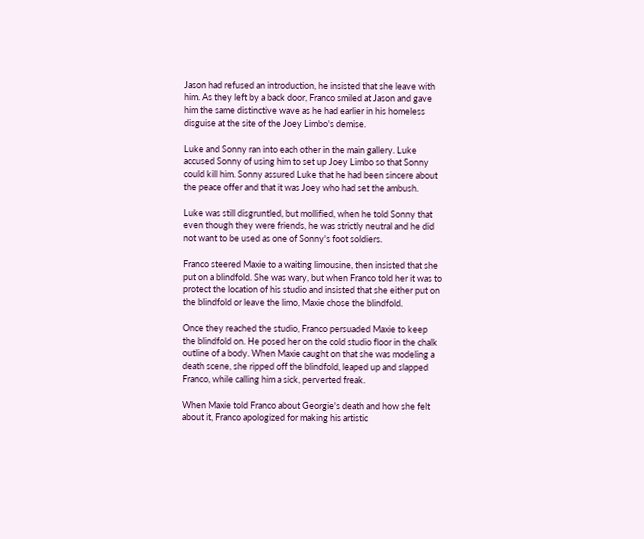Jason had refused an introduction, he insisted that she leave with him. As they left by a back door, Franco smiled at Jason and gave him the same distinctive wave as he had earlier in his homeless disguise at the site of the Joey Limbo's demise.

Luke and Sonny ran into each other in the main gallery. Luke accused Sonny of using him to set up Joey Limbo so that Sonny could kill him. Sonny assured Luke that he had been sincere about the peace offer and that it was Joey who had set the ambush.

Luke was still disgruntled, but mollified, when he told Sonny that even though they were friends, he was strictly neutral and he did not want to be used as one of Sonny's foot soldiers.

Franco steered Maxie to a waiting limousine, then insisted that she put on a blindfold. She was wary, but when Franco told her it was to protect the location of his studio and insisted that she either put on the blindfold or leave the limo, Maxie chose the blindfold.

Once they reached the studio, Franco persuaded Maxie to keep the blindfold on. He posed her on the cold studio floor in the chalk outline of a body. When Maxie caught on that she was modeling a death scene, she ripped off the blindfold, leaped up and slapped Franco, while calling him a sick, perverted freak.

When Maxie told Franco about Georgie's death and how she felt about it, Franco apologized for making his artistic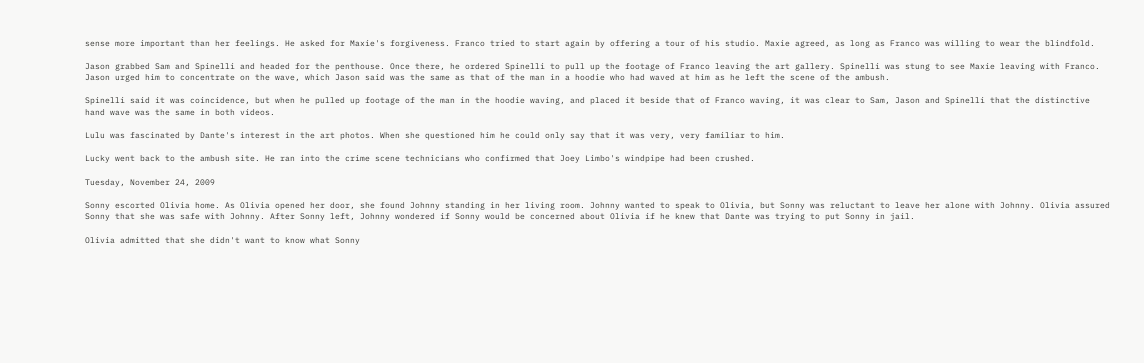sense more important than her feelings. He asked for Maxie's forgiveness. Franco tried to start again by offering a tour of his studio. Maxie agreed, as long as Franco was willing to wear the blindfold.

Jason grabbed Sam and Spinelli and headed for the penthouse. Once there, he ordered Spinelli to pull up the footage of Franco leaving the art gallery. Spinelli was stung to see Maxie leaving with Franco. Jason urged him to concentrate on the wave, which Jason said was the same as that of the man in a hoodie who had waved at him as he left the scene of the ambush.

Spinelli said it was coincidence, but when he pulled up footage of the man in the hoodie waving, and placed it beside that of Franco waving, it was clear to Sam, Jason and Spinelli that the distinctive hand wave was the same in both videos.

Lulu was fascinated by Dante's interest in the art photos. When she questioned him he could only say that it was very, very familiar to him.

Lucky went back to the ambush site. He ran into the crime scene technicians who confirmed that Joey Limbo's windpipe had been crushed.

Tuesday, November 24, 2009

Sonny escorted Olivia home. As Olivia opened her door, she found Johnny standing in her living room. Johnny wanted to speak to Olivia, but Sonny was reluctant to leave her alone with Johnny. Olivia assured Sonny that she was safe with Johnny. After Sonny left, Johnny wondered if Sonny would be concerned about Olivia if he knew that Dante was trying to put Sonny in jail.

Olivia admitted that she didn't want to know what Sonny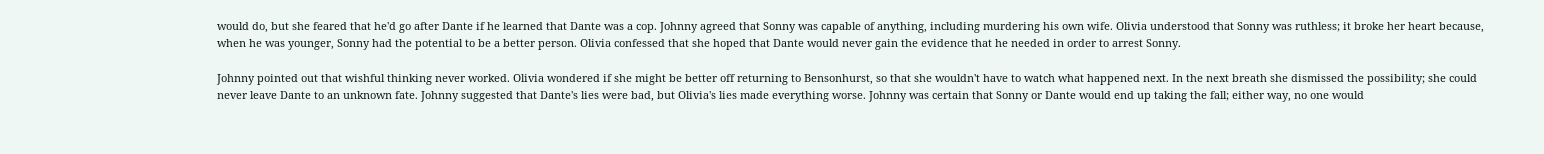would do, but she feared that he'd go after Dante if he learned that Dante was a cop. Johnny agreed that Sonny was capable of anything, including murdering his own wife. Olivia understood that Sonny was ruthless; it broke her heart because, when he was younger, Sonny had the potential to be a better person. Olivia confessed that she hoped that Dante would never gain the evidence that he needed in order to arrest Sonny.

Johnny pointed out that wishful thinking never worked. Olivia wondered if she might be better off returning to Bensonhurst, so that she wouldn't have to watch what happened next. In the next breath she dismissed the possibility; she could never leave Dante to an unknown fate. Johnny suggested that Dante's lies were bad, but Olivia's lies made everything worse. Johnny was certain that Sonny or Dante would end up taking the fall; either way, no one would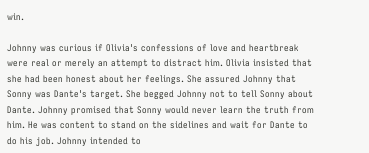win.

Johnny was curious if Olivia's confessions of love and heartbreak were real or merely an attempt to distract him. Olivia insisted that she had been honest about her feelings. She assured Johnny that Sonny was Dante's target. She begged Johnny not to tell Sonny about Dante. Johnny promised that Sonny would never learn the truth from him. He was content to stand on the sidelines and wait for Dante to do his job. Johnny intended to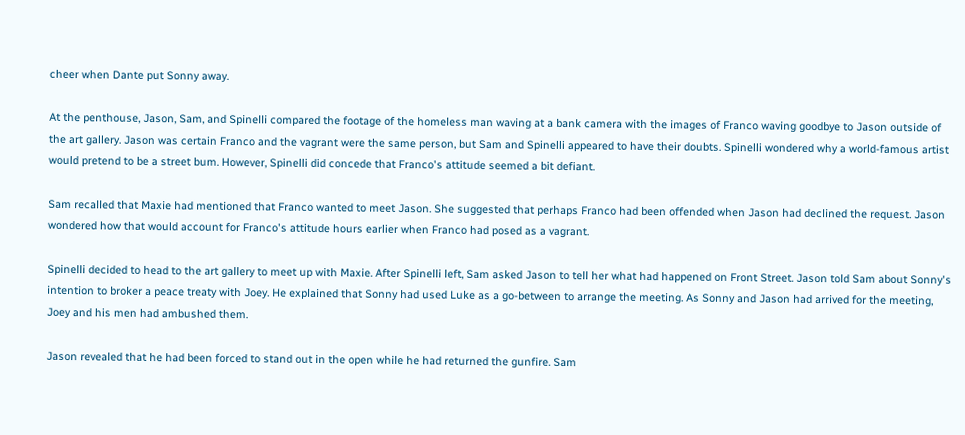cheer when Dante put Sonny away.

At the penthouse, Jason, Sam, and Spinelli compared the footage of the homeless man waving at a bank camera with the images of Franco waving goodbye to Jason outside of the art gallery. Jason was certain Franco and the vagrant were the same person, but Sam and Spinelli appeared to have their doubts. Spinelli wondered why a world-famous artist would pretend to be a street bum. However, Spinelli did concede that Franco's attitude seemed a bit defiant.

Sam recalled that Maxie had mentioned that Franco wanted to meet Jason. She suggested that perhaps Franco had been offended when Jason had declined the request. Jason wondered how that would account for Franco's attitude hours earlier when Franco had posed as a vagrant.

Spinelli decided to head to the art gallery to meet up with Maxie. After Spinelli left, Sam asked Jason to tell her what had happened on Front Street. Jason told Sam about Sonny's intention to broker a peace treaty with Joey. He explained that Sonny had used Luke as a go-between to arrange the meeting. As Sonny and Jason had arrived for the meeting, Joey and his men had ambushed them.

Jason revealed that he had been forced to stand out in the open while he had returned the gunfire. Sam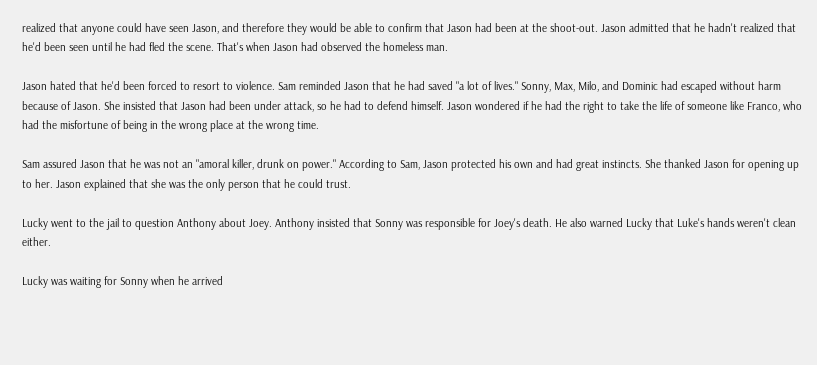realized that anyone could have seen Jason, and therefore they would be able to confirm that Jason had been at the shoot-out. Jason admitted that he hadn't realized that he'd been seen until he had fled the scene. That's when Jason had observed the homeless man.

Jason hated that he'd been forced to resort to violence. Sam reminded Jason that he had saved "a lot of lives." Sonny, Max, Milo, and Dominic had escaped without harm because of Jason. She insisted that Jason had been under attack, so he had to defend himself. Jason wondered if he had the right to take the life of someone like Franco, who had the misfortune of being in the wrong place at the wrong time.

Sam assured Jason that he was not an "amoral killer, drunk on power." According to Sam, Jason protected his own and had great instincts. She thanked Jason for opening up to her. Jason explained that she was the only person that he could trust.

Lucky went to the jail to question Anthony about Joey. Anthony insisted that Sonny was responsible for Joey's death. He also warned Lucky that Luke's hands weren't clean either.

Lucky was waiting for Sonny when he arrived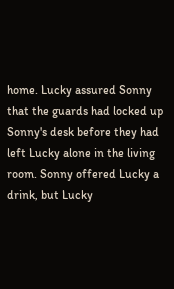home. Lucky assured Sonny that the guards had locked up Sonny's desk before they had left Lucky alone in the living room. Sonny offered Lucky a drink, but Lucky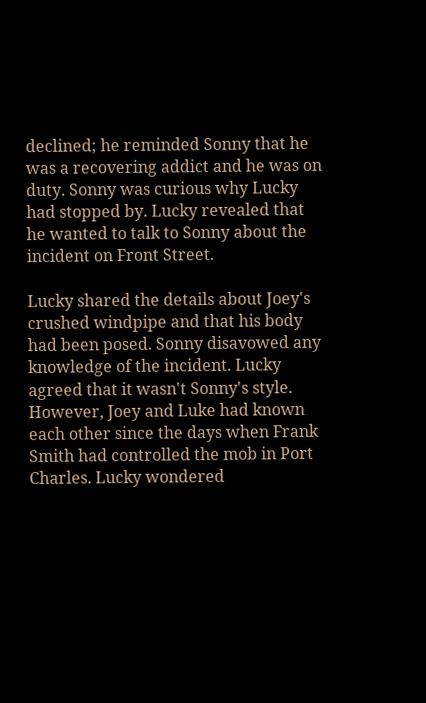declined; he reminded Sonny that he was a recovering addict and he was on duty. Sonny was curious why Lucky had stopped by. Lucky revealed that he wanted to talk to Sonny about the incident on Front Street.

Lucky shared the details about Joey's crushed windpipe and that his body had been posed. Sonny disavowed any knowledge of the incident. Lucky agreed that it wasn't Sonny's style. However, Joey and Luke had known each other since the days when Frank Smith had controlled the mob in Port Charles. Lucky wondered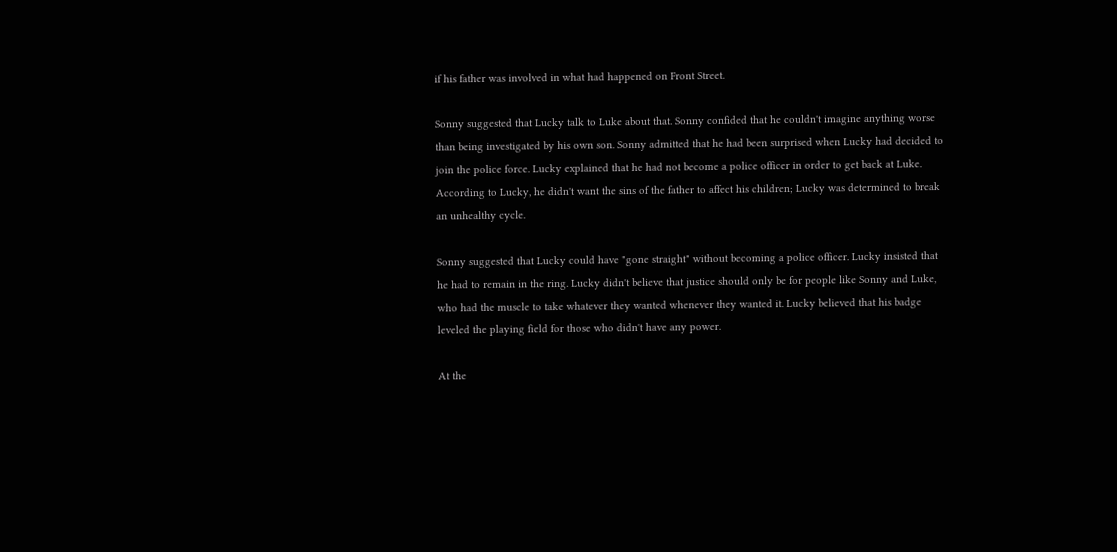if his father was involved in what had happened on Front Street.

Sonny suggested that Lucky talk to Luke about that. Sonny confided that he couldn't imagine anything worse than being investigated by his own son. Sonny admitted that he had been surprised when Lucky had decided to join the police force. Lucky explained that he had not become a police officer in order to get back at Luke. According to Lucky, he didn't want the sins of the father to affect his children; Lucky was determined to break an unhealthy cycle.

Sonny suggested that Lucky could have "gone straight" without becoming a police officer. Lucky insisted that he had to remain in the ring. Lucky didn't believe that justice should only be for people like Sonny and Luke, who had the muscle to take whatever they wanted whenever they wanted it. Lucky believed that his badge leveled the playing field for those who didn't have any power.

At the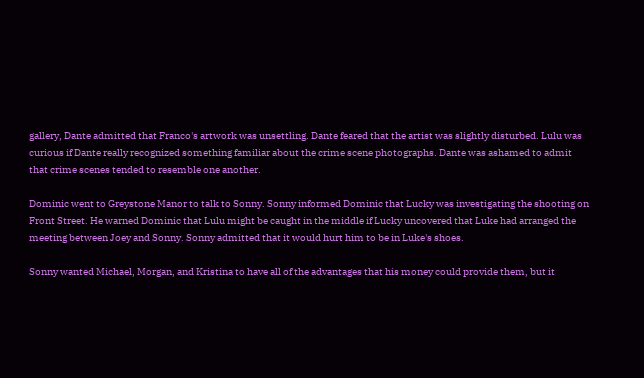gallery, Dante admitted that Franco's artwork was unsettling. Dante feared that the artist was slightly disturbed. Lulu was curious if Dante really recognized something familiar about the crime scene photographs. Dante was ashamed to admit that crime scenes tended to resemble one another.

Dominic went to Greystone Manor to talk to Sonny. Sonny informed Dominic that Lucky was investigating the shooting on Front Street. He warned Dominic that Lulu might be caught in the middle if Lucky uncovered that Luke had arranged the meeting between Joey and Sonny. Sonny admitted that it would hurt him to be in Luke's shoes.

Sonny wanted Michael, Morgan, and Kristina to have all of the advantages that his money could provide them, but it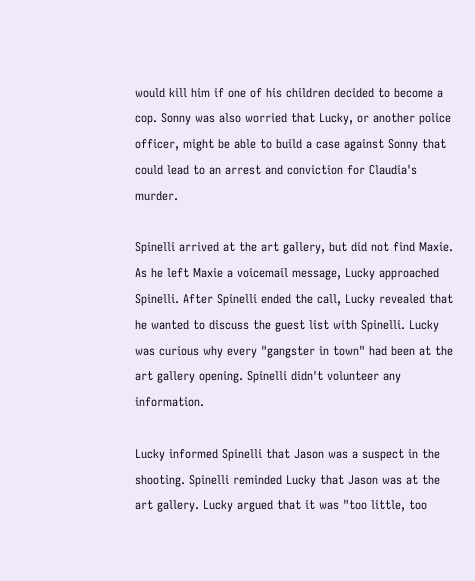would kill him if one of his children decided to become a cop. Sonny was also worried that Lucky, or another police officer, might be able to build a case against Sonny that could lead to an arrest and conviction for Claudia's murder.

Spinelli arrived at the art gallery, but did not find Maxie. As he left Maxie a voicemail message, Lucky approached Spinelli. After Spinelli ended the call, Lucky revealed that he wanted to discuss the guest list with Spinelli. Lucky was curious why every "gangster in town" had been at the art gallery opening. Spinelli didn't volunteer any information.

Lucky informed Spinelli that Jason was a suspect in the shooting. Spinelli reminded Lucky that Jason was at the art gallery. Lucky argued that it was "too little, too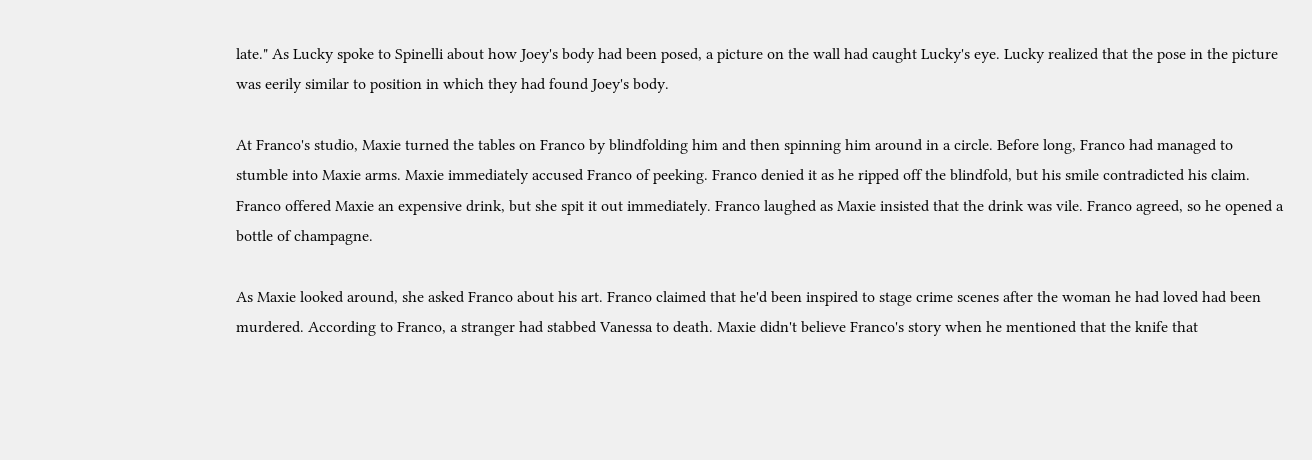late." As Lucky spoke to Spinelli about how Joey's body had been posed, a picture on the wall had caught Lucky's eye. Lucky realized that the pose in the picture was eerily similar to position in which they had found Joey's body.

At Franco's studio, Maxie turned the tables on Franco by blindfolding him and then spinning him around in a circle. Before long, Franco had managed to stumble into Maxie arms. Maxie immediately accused Franco of peeking. Franco denied it as he ripped off the blindfold, but his smile contradicted his claim. Franco offered Maxie an expensive drink, but she spit it out immediately. Franco laughed as Maxie insisted that the drink was vile. Franco agreed, so he opened a bottle of champagne.

As Maxie looked around, she asked Franco about his art. Franco claimed that he'd been inspired to stage crime scenes after the woman he had loved had been murdered. According to Franco, a stranger had stabbed Vanessa to death. Maxie didn't believe Franco's story when he mentioned that the knife that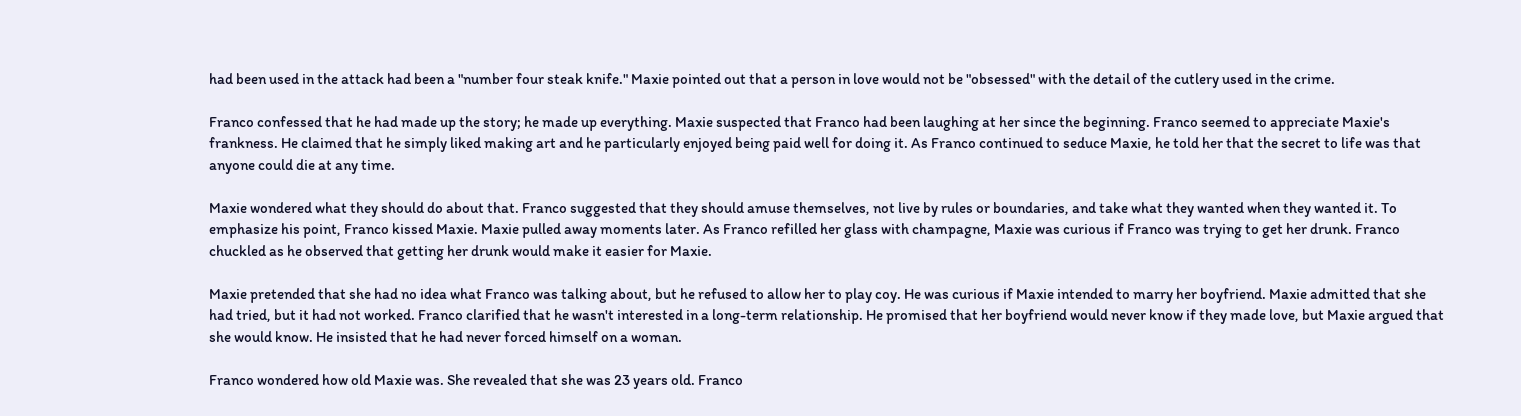had been used in the attack had been a "number four steak knife." Maxie pointed out that a person in love would not be "obsessed" with the detail of the cutlery used in the crime.

Franco confessed that he had made up the story; he made up everything. Maxie suspected that Franco had been laughing at her since the beginning. Franco seemed to appreciate Maxie's frankness. He claimed that he simply liked making art and he particularly enjoyed being paid well for doing it. As Franco continued to seduce Maxie, he told her that the secret to life was that anyone could die at any time.

Maxie wondered what they should do about that. Franco suggested that they should amuse themselves, not live by rules or boundaries, and take what they wanted when they wanted it. To emphasize his point, Franco kissed Maxie. Maxie pulled away moments later. As Franco refilled her glass with champagne, Maxie was curious if Franco was trying to get her drunk. Franco chuckled as he observed that getting her drunk would make it easier for Maxie.

Maxie pretended that she had no idea what Franco was talking about, but he refused to allow her to play coy. He was curious if Maxie intended to marry her boyfriend. Maxie admitted that she had tried, but it had not worked. Franco clarified that he wasn't interested in a long-term relationship. He promised that her boyfriend would never know if they made love, but Maxie argued that she would know. He insisted that he had never forced himself on a woman.

Franco wondered how old Maxie was. She revealed that she was 23 years old. Franco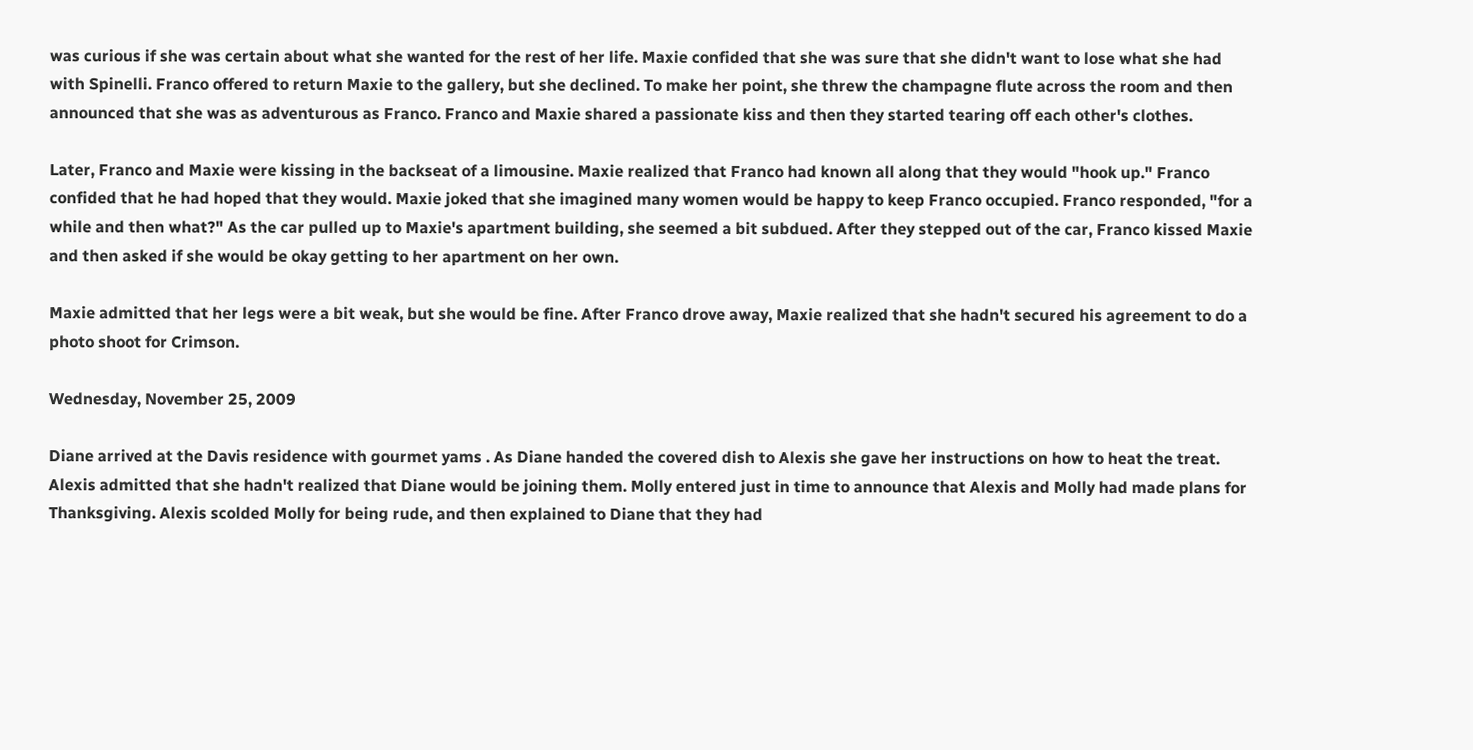was curious if she was certain about what she wanted for the rest of her life. Maxie confided that she was sure that she didn't want to lose what she had with Spinelli. Franco offered to return Maxie to the gallery, but she declined. To make her point, she threw the champagne flute across the room and then announced that she was as adventurous as Franco. Franco and Maxie shared a passionate kiss and then they started tearing off each other's clothes.

Later, Franco and Maxie were kissing in the backseat of a limousine. Maxie realized that Franco had known all along that they would "hook up." Franco confided that he had hoped that they would. Maxie joked that she imagined many women would be happy to keep Franco occupied. Franco responded, "for a while and then what?" As the car pulled up to Maxie's apartment building, she seemed a bit subdued. After they stepped out of the car, Franco kissed Maxie and then asked if she would be okay getting to her apartment on her own.

Maxie admitted that her legs were a bit weak, but she would be fine. After Franco drove away, Maxie realized that she hadn't secured his agreement to do a photo shoot for Crimson.

Wednesday, November 25, 2009

Diane arrived at the Davis residence with gourmet yams . As Diane handed the covered dish to Alexis she gave her instructions on how to heat the treat. Alexis admitted that she hadn't realized that Diane would be joining them. Molly entered just in time to announce that Alexis and Molly had made plans for Thanksgiving. Alexis scolded Molly for being rude, and then explained to Diane that they had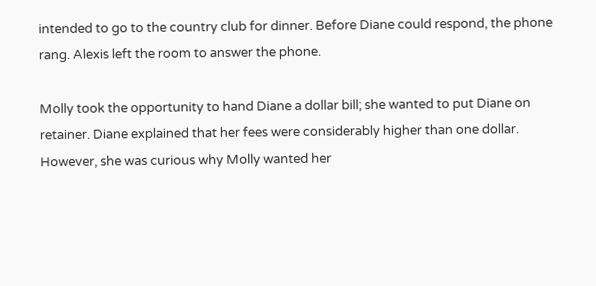intended to go to the country club for dinner. Before Diane could respond, the phone rang. Alexis left the room to answer the phone.

Molly took the opportunity to hand Diane a dollar bill; she wanted to put Diane on retainer. Diane explained that her fees were considerably higher than one dollar. However, she was curious why Molly wanted her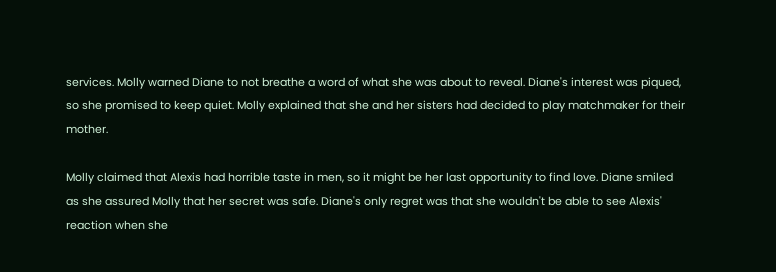services. Molly warned Diane to not breathe a word of what she was about to reveal. Diane's interest was piqued, so she promised to keep quiet. Molly explained that she and her sisters had decided to play matchmaker for their mother.

Molly claimed that Alexis had horrible taste in men, so it might be her last opportunity to find love. Diane smiled as she assured Molly that her secret was safe. Diane's only regret was that she wouldn't be able to see Alexis' reaction when she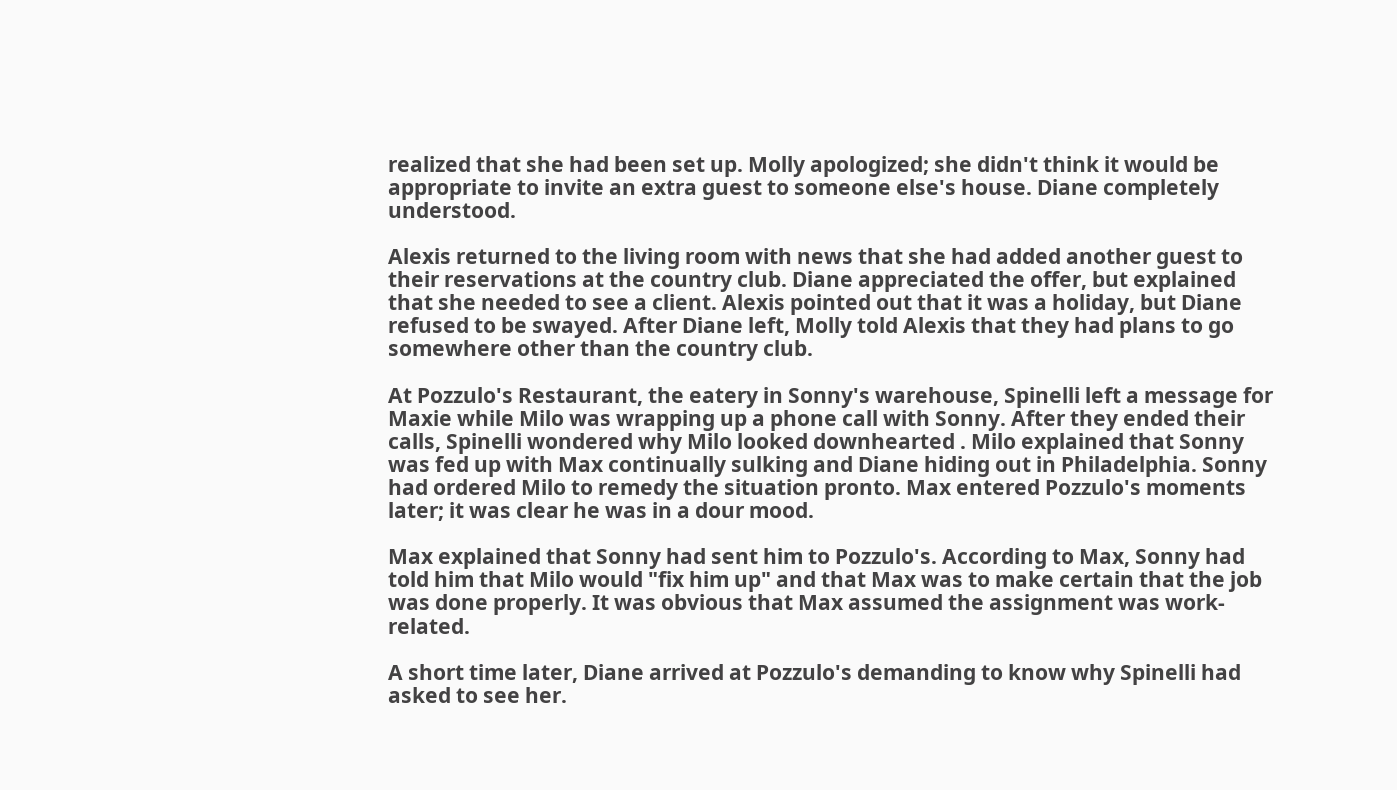realized that she had been set up. Molly apologized; she didn't think it would be appropriate to invite an extra guest to someone else's house. Diane completely understood.

Alexis returned to the living room with news that she had added another guest to their reservations at the country club. Diane appreciated the offer, but explained that she needed to see a client. Alexis pointed out that it was a holiday, but Diane refused to be swayed. After Diane left, Molly told Alexis that they had plans to go somewhere other than the country club.

At Pozzulo's Restaurant, the eatery in Sonny's warehouse, Spinelli left a message for Maxie while Milo was wrapping up a phone call with Sonny. After they ended their calls, Spinelli wondered why Milo looked downhearted . Milo explained that Sonny was fed up with Max continually sulking and Diane hiding out in Philadelphia. Sonny had ordered Milo to remedy the situation pronto. Max entered Pozzulo's moments later; it was clear he was in a dour mood.

Max explained that Sonny had sent him to Pozzulo's. According to Max, Sonny had told him that Milo would "fix him up" and that Max was to make certain that the job was done properly. It was obvious that Max assumed the assignment was work-related.

A short time later, Diane arrived at Pozzulo's demanding to know why Spinelli had asked to see her.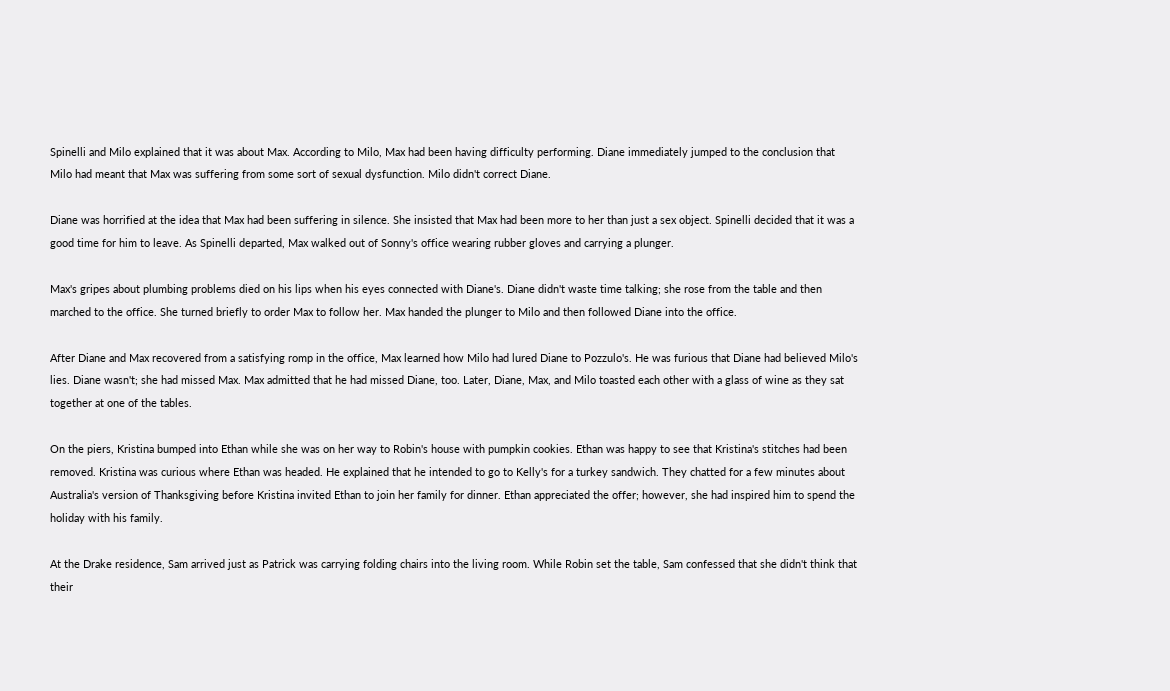Spinelli and Milo explained that it was about Max. According to Milo, Max had been having difficulty performing. Diane immediately jumped to the conclusion that Milo had meant that Max was suffering from some sort of sexual dysfunction. Milo didn't correct Diane.

Diane was horrified at the idea that Max had been suffering in silence. She insisted that Max had been more to her than just a sex object. Spinelli decided that it was a good time for him to leave. As Spinelli departed, Max walked out of Sonny's office wearing rubber gloves and carrying a plunger.

Max's gripes about plumbing problems died on his lips when his eyes connected with Diane's. Diane didn't waste time talking; she rose from the table and then marched to the office. She turned briefly to order Max to follow her. Max handed the plunger to Milo and then followed Diane into the office.

After Diane and Max recovered from a satisfying romp in the office, Max learned how Milo had lured Diane to Pozzulo's. He was furious that Diane had believed Milo's lies. Diane wasn't; she had missed Max. Max admitted that he had missed Diane, too. Later, Diane, Max, and Milo toasted each other with a glass of wine as they sat together at one of the tables.

On the piers, Kristina bumped into Ethan while she was on her way to Robin's house with pumpkin cookies. Ethan was happy to see that Kristina's stitches had been removed. Kristina was curious where Ethan was headed. He explained that he intended to go to Kelly's for a turkey sandwich. They chatted for a few minutes about Australia's version of Thanksgiving before Kristina invited Ethan to join her family for dinner. Ethan appreciated the offer; however, she had inspired him to spend the holiday with his family.

At the Drake residence, Sam arrived just as Patrick was carrying folding chairs into the living room. While Robin set the table, Sam confessed that she didn't think that their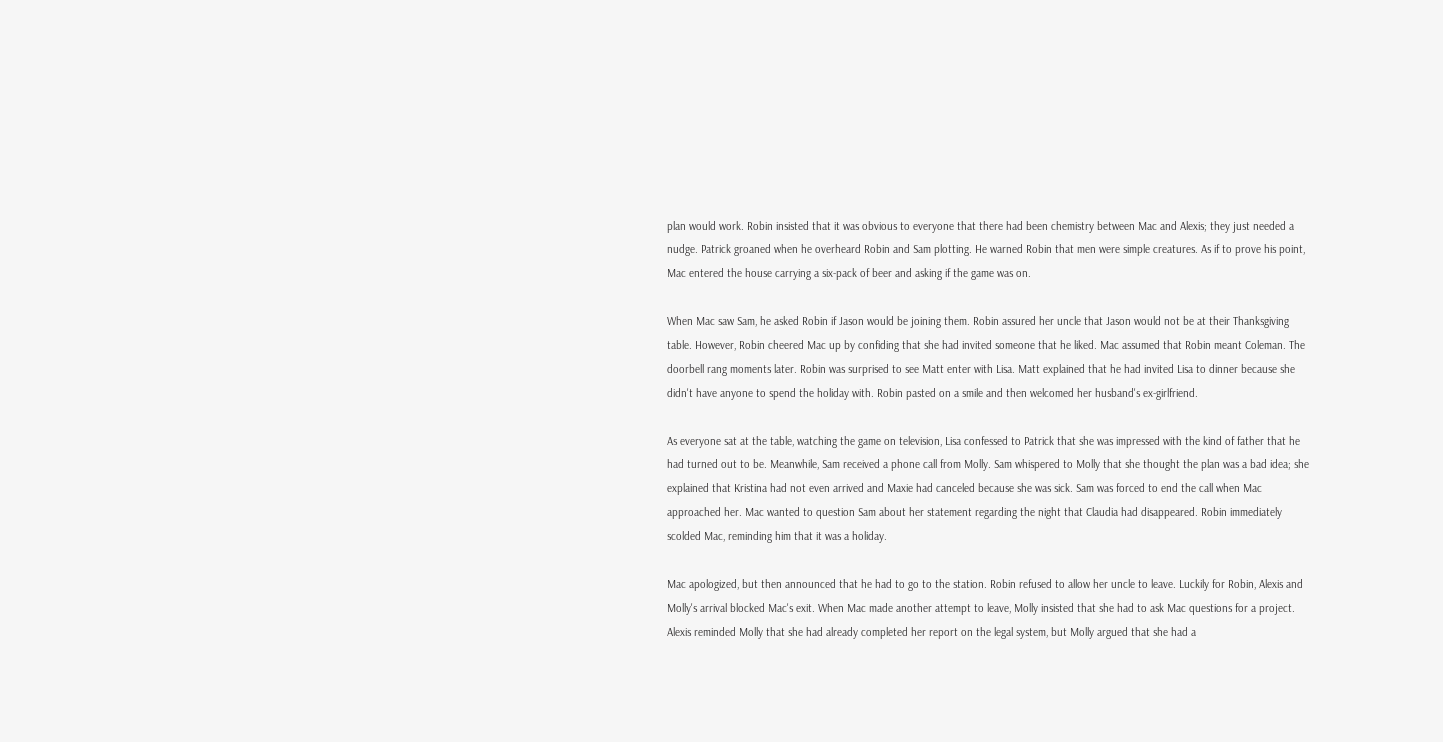plan would work. Robin insisted that it was obvious to everyone that there had been chemistry between Mac and Alexis; they just needed a nudge. Patrick groaned when he overheard Robin and Sam plotting. He warned Robin that men were simple creatures. As if to prove his point, Mac entered the house carrying a six-pack of beer and asking if the game was on.

When Mac saw Sam, he asked Robin if Jason would be joining them. Robin assured her uncle that Jason would not be at their Thanksgiving table. However, Robin cheered Mac up by confiding that she had invited someone that he liked. Mac assumed that Robin meant Coleman. The doorbell rang moments later. Robin was surprised to see Matt enter with Lisa. Matt explained that he had invited Lisa to dinner because she didn't have anyone to spend the holiday with. Robin pasted on a smile and then welcomed her husband's ex-girlfriend.

As everyone sat at the table, watching the game on television, Lisa confessed to Patrick that she was impressed with the kind of father that he had turned out to be. Meanwhile, Sam received a phone call from Molly. Sam whispered to Molly that she thought the plan was a bad idea; she explained that Kristina had not even arrived and Maxie had canceled because she was sick. Sam was forced to end the call when Mac approached her. Mac wanted to question Sam about her statement regarding the night that Claudia had disappeared. Robin immediately scolded Mac, reminding him that it was a holiday.

Mac apologized, but then announced that he had to go to the station. Robin refused to allow her uncle to leave. Luckily for Robin, Alexis and Molly's arrival blocked Mac's exit. When Mac made another attempt to leave, Molly insisted that she had to ask Mac questions for a project. Alexis reminded Molly that she had already completed her report on the legal system, but Molly argued that she had a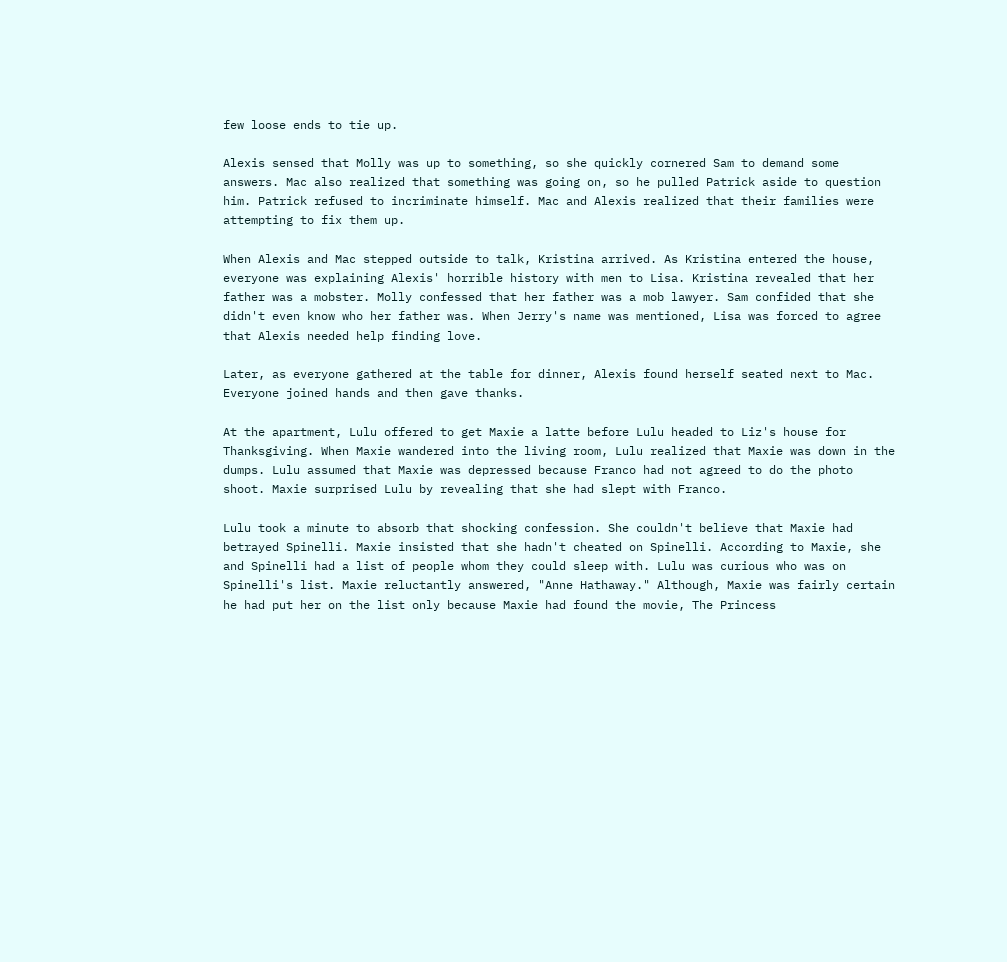few loose ends to tie up.

Alexis sensed that Molly was up to something, so she quickly cornered Sam to demand some answers. Mac also realized that something was going on, so he pulled Patrick aside to question him. Patrick refused to incriminate himself. Mac and Alexis realized that their families were attempting to fix them up.

When Alexis and Mac stepped outside to talk, Kristina arrived. As Kristina entered the house, everyone was explaining Alexis' horrible history with men to Lisa. Kristina revealed that her father was a mobster. Molly confessed that her father was a mob lawyer. Sam confided that she didn't even know who her father was. When Jerry's name was mentioned, Lisa was forced to agree that Alexis needed help finding love.

Later, as everyone gathered at the table for dinner, Alexis found herself seated next to Mac. Everyone joined hands and then gave thanks.

At the apartment, Lulu offered to get Maxie a latte before Lulu headed to Liz's house for Thanksgiving. When Maxie wandered into the living room, Lulu realized that Maxie was down in the dumps. Lulu assumed that Maxie was depressed because Franco had not agreed to do the photo shoot. Maxie surprised Lulu by revealing that she had slept with Franco.

Lulu took a minute to absorb that shocking confession. She couldn't believe that Maxie had betrayed Spinelli. Maxie insisted that she hadn't cheated on Spinelli. According to Maxie, she and Spinelli had a list of people whom they could sleep with. Lulu was curious who was on Spinelli's list. Maxie reluctantly answered, "Anne Hathaway." Although, Maxie was fairly certain he had put her on the list only because Maxie had found the movie, The Princess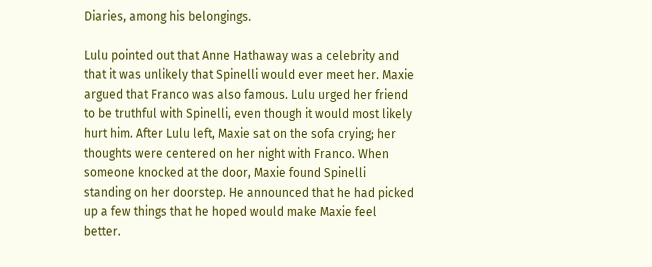Diaries, among his belongings.

Lulu pointed out that Anne Hathaway was a celebrity and that it was unlikely that Spinelli would ever meet her. Maxie argued that Franco was also famous. Lulu urged her friend to be truthful with Spinelli, even though it would most likely hurt him. After Lulu left, Maxie sat on the sofa crying; her thoughts were centered on her night with Franco. When someone knocked at the door, Maxie found Spinelli standing on her doorstep. He announced that he had picked up a few things that he hoped would make Maxie feel better.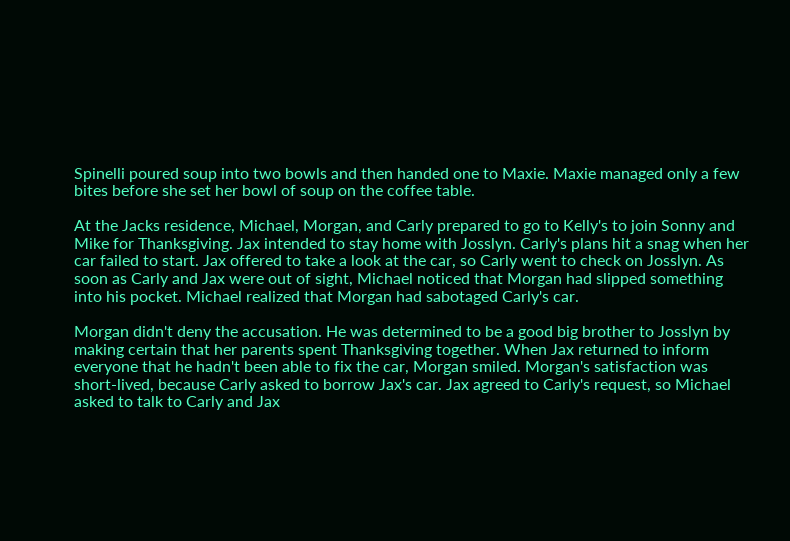Spinelli poured soup into two bowls and then handed one to Maxie. Maxie managed only a few bites before she set her bowl of soup on the coffee table.

At the Jacks residence, Michael, Morgan, and Carly prepared to go to Kelly's to join Sonny and Mike for Thanksgiving. Jax intended to stay home with Josslyn. Carly's plans hit a snag when her car failed to start. Jax offered to take a look at the car, so Carly went to check on Josslyn. As soon as Carly and Jax were out of sight, Michael noticed that Morgan had slipped something into his pocket. Michael realized that Morgan had sabotaged Carly's car.

Morgan didn't deny the accusation. He was determined to be a good big brother to Josslyn by making certain that her parents spent Thanksgiving together. When Jax returned to inform everyone that he hadn't been able to fix the car, Morgan smiled. Morgan's satisfaction was short-lived, because Carly asked to borrow Jax's car. Jax agreed to Carly's request, so Michael asked to talk to Carly and Jax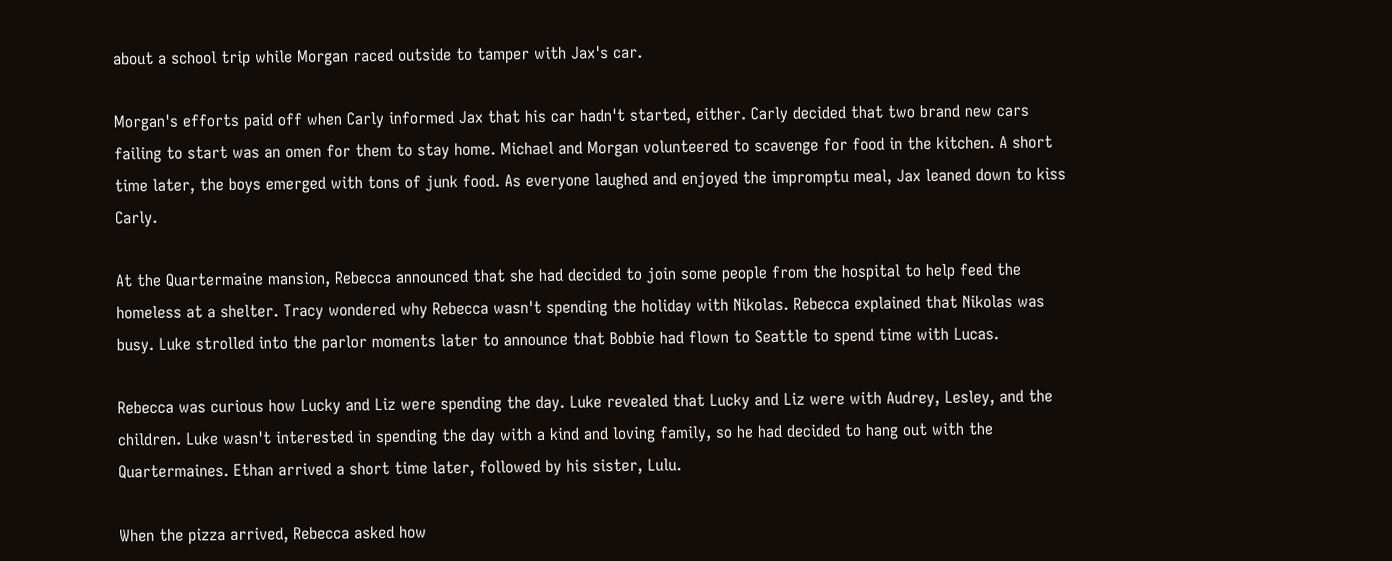about a school trip while Morgan raced outside to tamper with Jax's car.

Morgan's efforts paid off when Carly informed Jax that his car hadn't started, either. Carly decided that two brand new cars failing to start was an omen for them to stay home. Michael and Morgan volunteered to scavenge for food in the kitchen. A short time later, the boys emerged with tons of junk food. As everyone laughed and enjoyed the impromptu meal, Jax leaned down to kiss Carly.

At the Quartermaine mansion, Rebecca announced that she had decided to join some people from the hospital to help feed the homeless at a shelter. Tracy wondered why Rebecca wasn't spending the holiday with Nikolas. Rebecca explained that Nikolas was busy. Luke strolled into the parlor moments later to announce that Bobbie had flown to Seattle to spend time with Lucas.

Rebecca was curious how Lucky and Liz were spending the day. Luke revealed that Lucky and Liz were with Audrey, Lesley, and the children. Luke wasn't interested in spending the day with a kind and loving family, so he had decided to hang out with the Quartermaines. Ethan arrived a short time later, followed by his sister, Lulu.

When the pizza arrived, Rebecca asked how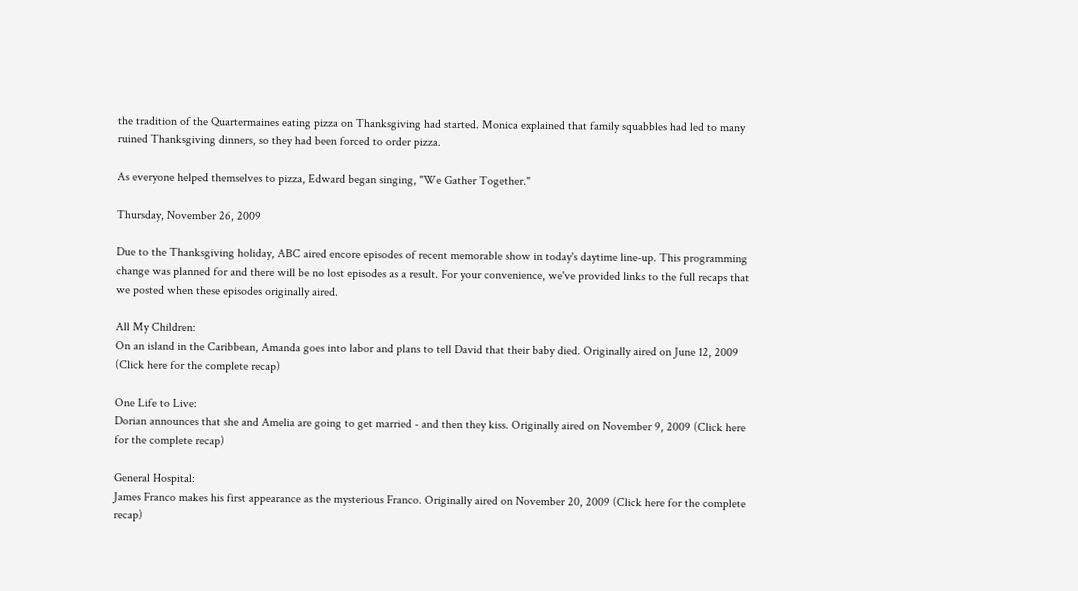the tradition of the Quartermaines eating pizza on Thanksgiving had started. Monica explained that family squabbles had led to many ruined Thanksgiving dinners, so they had been forced to order pizza.

As everyone helped themselves to pizza, Edward began singing, "We Gather Together."

Thursday, November 26, 2009

Due to the Thanksgiving holiday, ABC aired encore episodes of recent memorable show in today's daytime line-up. This programming change was planned for and there will be no lost episodes as a result. For your convenience, we've provided links to the full recaps that we posted when these episodes originally aired.

All My Children:
On an island in the Caribbean, Amanda goes into labor and plans to tell David that their baby died. Originally aired on June 12, 2009 (Click here for the complete recap)

One Life to Live:
Dorian announces that she and Amelia are going to get married - and then they kiss. Originally aired on November 9, 2009 (Click here for the complete recap)

General Hospital:
James Franco makes his first appearance as the mysterious Franco. Originally aired on November 20, 2009 (Click here for the complete recap)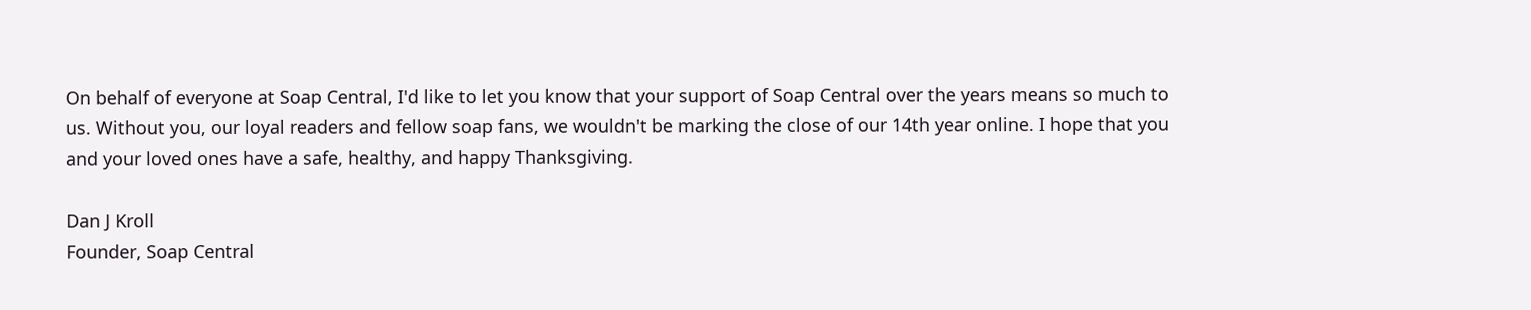On behalf of everyone at Soap Central, I'd like to let you know that your support of Soap Central over the years means so much to us. Without you, our loyal readers and fellow soap fans, we wouldn't be marking the close of our 14th year online. I hope that you and your loved ones have a safe, healthy, and happy Thanksgiving.

Dan J Kroll
Founder, Soap Central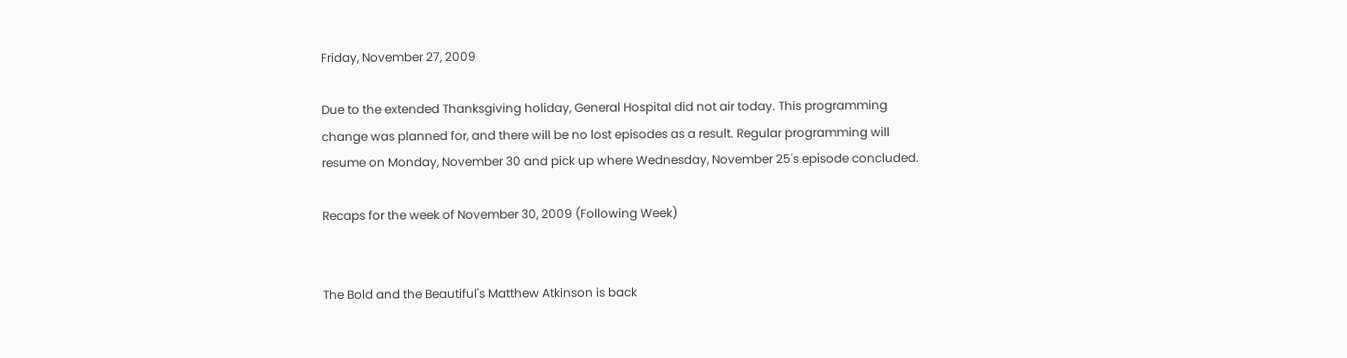Friday, November 27, 2009

Due to the extended Thanksgiving holiday, General Hospital did not air today. This programming change was planned for, and there will be no lost episodes as a result. Regular programming will resume on Monday, November 30 and pick up where Wednesday, November 25's episode concluded.

Recaps for the week of November 30, 2009 (Following Week)


The Bold and the Beautiful's Matthew Atkinson is back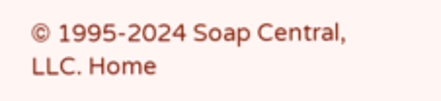© 1995-2024 Soap Central, LLC. Home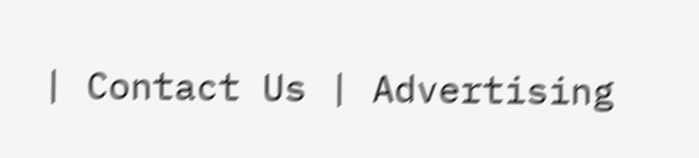| Contact Us | Advertising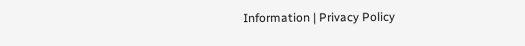Information | Privacy Policy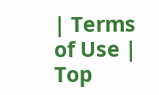| Terms of Use | Top